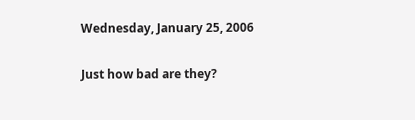Wednesday, January 25, 2006

Just how bad are they?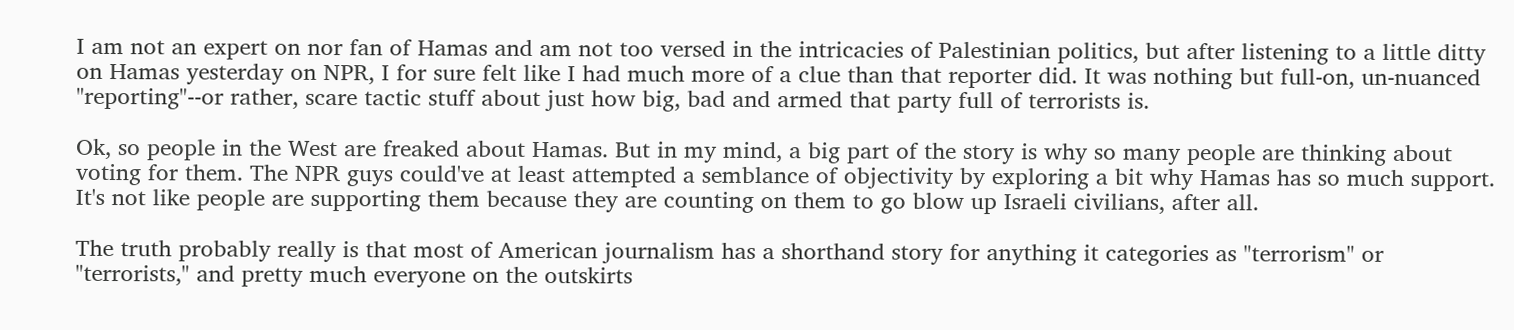I am not an expert on nor fan of Hamas and am not too versed in the intricacies of Palestinian politics, but after listening to a little ditty on Hamas yesterday on NPR, I for sure felt like I had much more of a clue than that reporter did. It was nothing but full-on, un-nuanced "reporting"--or rather, scare tactic stuff about just how big, bad and armed that party full of terrorists is.

Ok, so people in the West are freaked about Hamas. But in my mind, a big part of the story is why so many people are thinking about voting for them. The NPR guys could've at least attempted a semblance of objectivity by exploring a bit why Hamas has so much support. It's not like people are supporting them because they are counting on them to go blow up Israeli civilians, after all.

The truth probably really is that most of American journalism has a shorthand story for anything it categories as "terrorism" or "terrorists," and pretty much everyone on the outskirts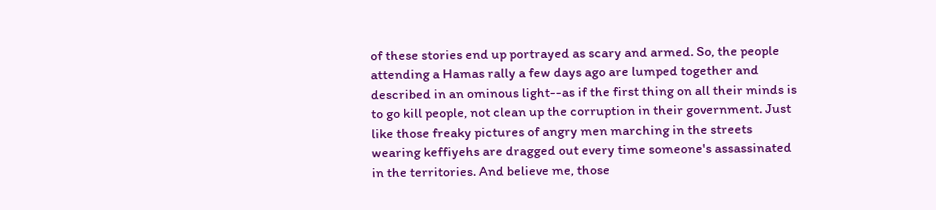of these stories end up portrayed as scary and armed. So, the people attending a Hamas rally a few days ago are lumped together and described in an ominous light--as if the first thing on all their minds is to go kill people, not clean up the corruption in their government. Just like those freaky pictures of angry men marching in the streets wearing keffiyehs are dragged out every time someone's assassinated in the territories. And believe me, those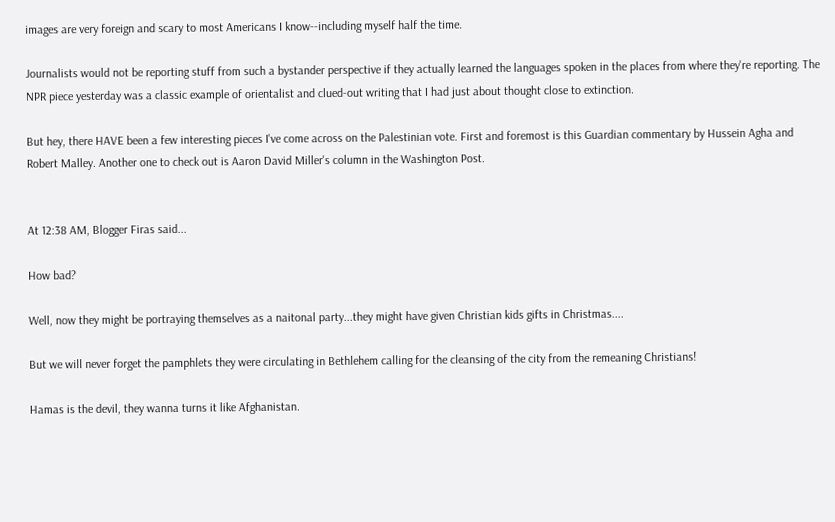images are very foreign and scary to most Americans I know--including myself half the time.

Journalists would not be reporting stuff from such a bystander perspective if they actually learned the languages spoken in the places from where they're reporting. The NPR piece yesterday was a classic example of orientalist and clued-out writing that I had just about thought close to extinction.

But hey, there HAVE been a few interesting pieces I've come across on the Palestinian vote. First and foremost is this Guardian commentary by Hussein Agha and Robert Malley. Another one to check out is Aaron David Miller's column in the Washington Post.


At 12:38 AM, Blogger Firas said...

How bad?

Well, now they might be portraying themselves as a naitonal party...they might have given Christian kids gifts in Christmas....

But we will never forget the pamphlets they were circulating in Bethlehem calling for the cleansing of the city from the remeaning Christians!

Hamas is the devil, they wanna turns it like Afghanistan.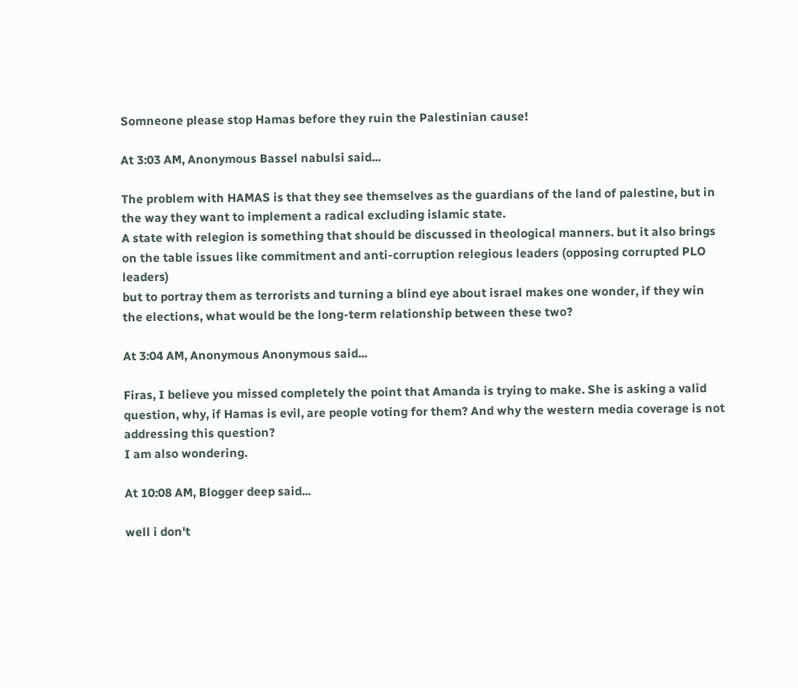Somneone please stop Hamas before they ruin the Palestinian cause!

At 3:03 AM, Anonymous Bassel nabulsi said...

The problem with HAMAS is that they see themselves as the guardians of the land of palestine, but in the way they want to implement a radical excluding islamic state.
A state with relegion is something that should be discussed in theological manners. but it also brings on the table issues like commitment and anti-corruption relegious leaders (opposing corrupted PLO leaders)
but to portray them as terrorists and turning a blind eye about israel makes one wonder, if they win the elections, what would be the long-term relationship between these two?

At 3:04 AM, Anonymous Anonymous said...

Firas, I believe you missed completely the point that Amanda is trying to make. She is asking a valid question, why, if Hamas is evil, are people voting for them? And why the western media coverage is not addressing this question?
I am also wondering.

At 10:08 AM, Blogger deep said...

well i don't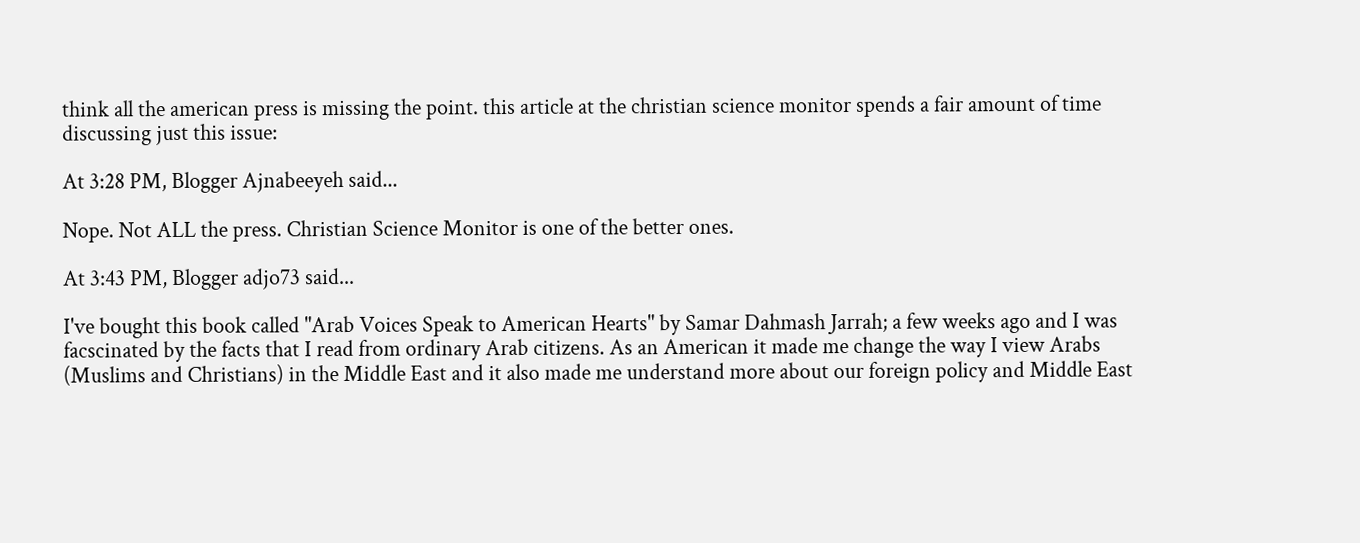think all the american press is missing the point. this article at the christian science monitor spends a fair amount of time discussing just this issue:

At 3:28 PM, Blogger Ajnabeeyeh said...

Nope. Not ALL the press. Christian Science Monitor is one of the better ones.

At 3:43 PM, Blogger adjo73 said...

I've bought this book called "Arab Voices Speak to American Hearts" by Samar Dahmash Jarrah; a few weeks ago and I was facscinated by the facts that I read from ordinary Arab citizens. As an American it made me change the way I view Arabs (Muslims and Christians) in the Middle East and it also made me understand more about our foreign policy and Middle East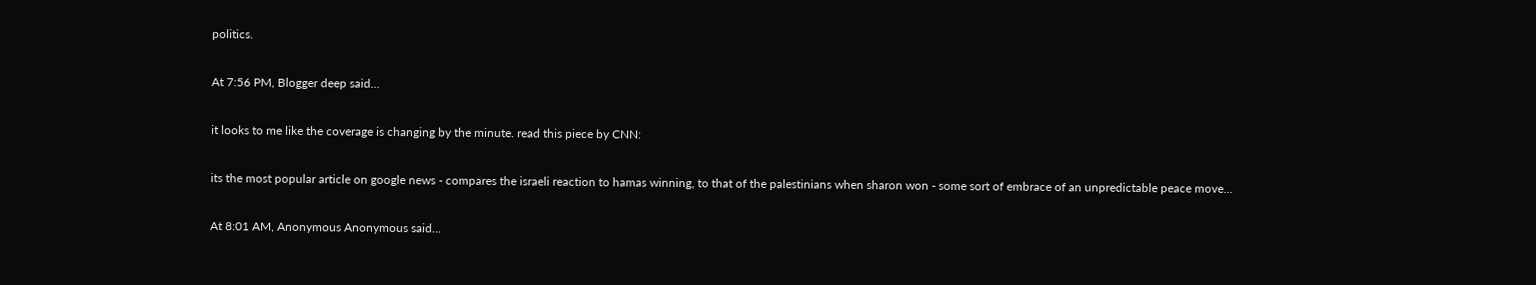politics.

At 7:56 PM, Blogger deep said...

it looks to me like the coverage is changing by the minute. read this piece by CNN:

its the most popular article on google news - compares the israeli reaction to hamas winning, to that of the palestinians when sharon won - some sort of embrace of an unpredictable peace move...

At 8:01 AM, Anonymous Anonymous said...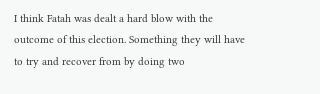I think Fatah was dealt a hard blow with the outcome of this election. Something they will have to try and recover from by doing two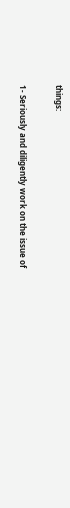things:

1- Seriously and diligently work on the issue of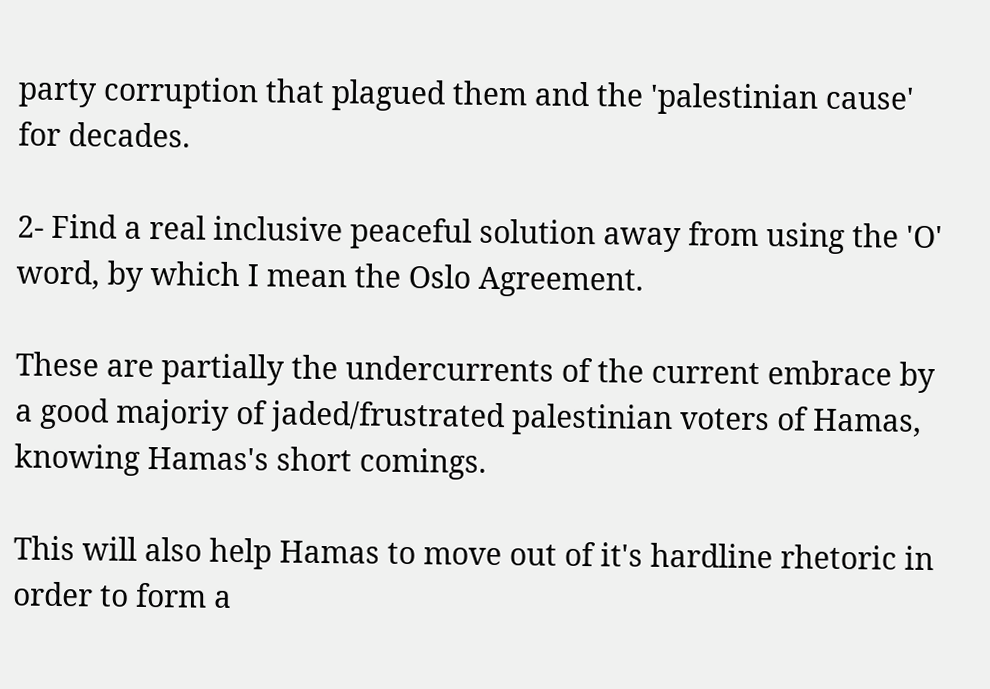party corruption that plagued them and the 'palestinian cause' for decades.

2- Find a real inclusive peaceful solution away from using the 'O' word, by which I mean the Oslo Agreement.

These are partially the undercurrents of the current embrace by a good majoriy of jaded/frustrated palestinian voters of Hamas, knowing Hamas's short comings.

This will also help Hamas to move out of it's hardline rhetoric in order to form a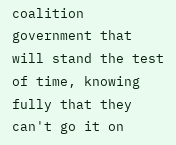coalition government that will stand the test of time, knowing fully that they can't go it on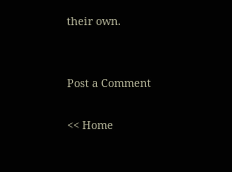their own.


Post a Comment

<< Home